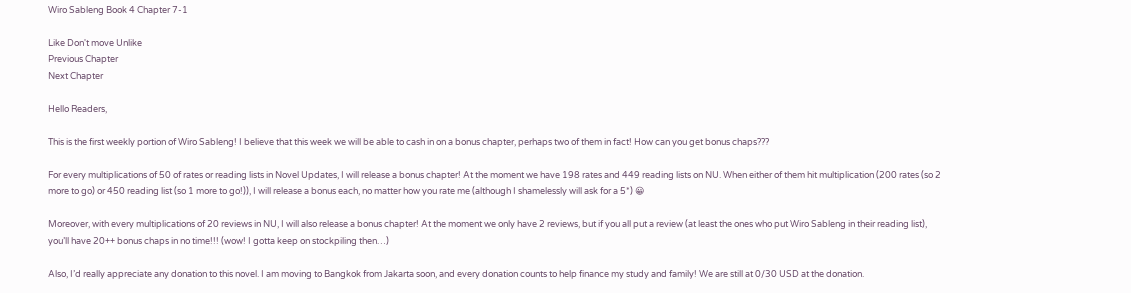Wiro Sableng Book 4 Chapter 7-1

Like Don't move Unlike
Previous Chapter
Next Chapter

Hello Readers,

This is the first weekly portion of Wiro Sableng! I believe that this week we will be able to cash in on a bonus chapter, perhaps two of them in fact! How can you get bonus chaps???

For every multiplications of 50 of rates or reading lists in Novel Updates, I will release a bonus chapter! At the moment we have 198 rates and 449 reading lists on NU. When either of them hit multiplication (200 rates (so 2 more to go) or 450 reading list (so 1 more to go!)), I will release a bonus each, no matter how you rate me (although I shamelessly will ask for a 5*) 😀

Moreover, with every multiplications of 20 reviews in NU, I will also release a bonus chapter! At the moment we only have 2 reviews, but if you all put a review (at least the ones who put Wiro Sableng in their reading list), you’ll have 20++ bonus chaps in no time!!! (wow! I gotta keep on stockpiling then…)

Also, I’d really appreciate any donation to this novel. I am moving to Bangkok from Jakarta soon, and every donation counts to help finance my study and family! We are still at 0/30 USD at the donation.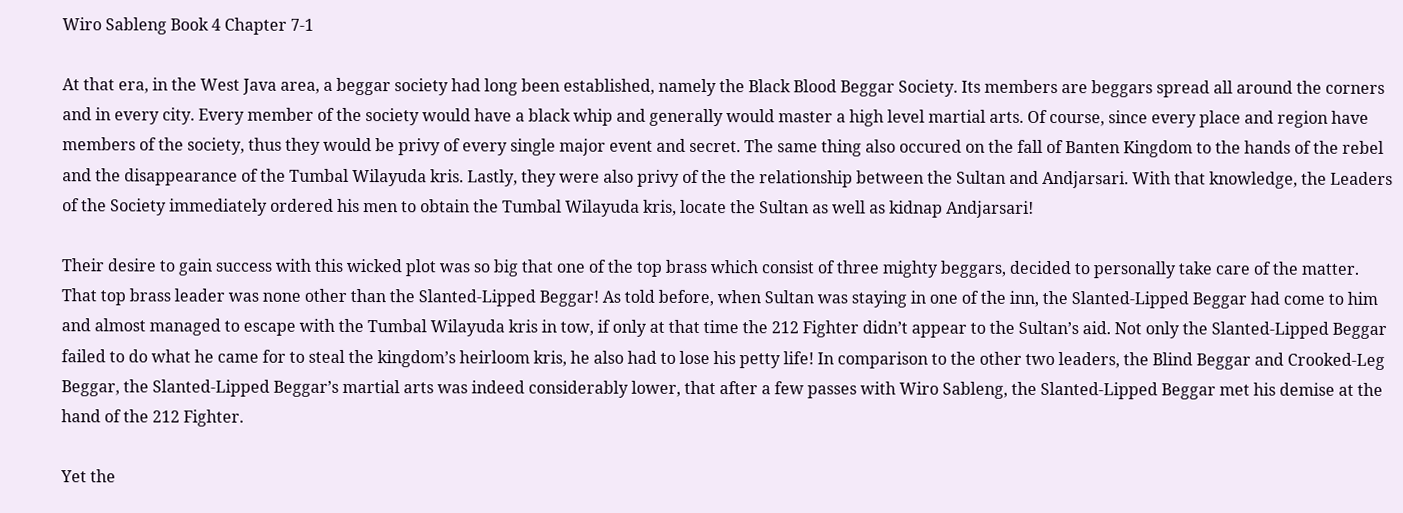Wiro Sableng Book 4 Chapter 7-1

At that era, in the West Java area, a beggar society had long been established, namely the Black Blood Beggar Society. Its members are beggars spread all around the corners and in every city. Every member of the society would have a black whip and generally would master a high level martial arts. Of course, since every place and region have members of the society, thus they would be privy of every single major event and secret. The same thing also occured on the fall of Banten Kingdom to the hands of the rebel and the disappearance of the Tumbal Wilayuda kris. Lastly, they were also privy of the the relationship between the Sultan and Andjarsari. With that knowledge, the Leaders of the Society immediately ordered his men to obtain the Tumbal Wilayuda kris, locate the Sultan as well as kidnap Andjarsari!

Their desire to gain success with this wicked plot was so big that one of the top brass which consist of three mighty beggars, decided to personally take care of the matter. That top brass leader was none other than the Slanted-Lipped Beggar! As told before, when Sultan was staying in one of the inn, the Slanted-Lipped Beggar had come to him and almost managed to escape with the Tumbal Wilayuda kris in tow, if only at that time the 212 Fighter didn’t appear to the Sultan’s aid. Not only the Slanted-Lipped Beggar failed to do what he came for to steal the kingdom’s heirloom kris, he also had to lose his petty life! In comparison to the other two leaders, the Blind Beggar and Crooked-Leg Beggar, the Slanted-Lipped Beggar’s martial arts was indeed considerably lower, that after a few passes with Wiro Sableng, the Slanted-Lipped Beggar met his demise at the hand of the 212 Fighter.

Yet the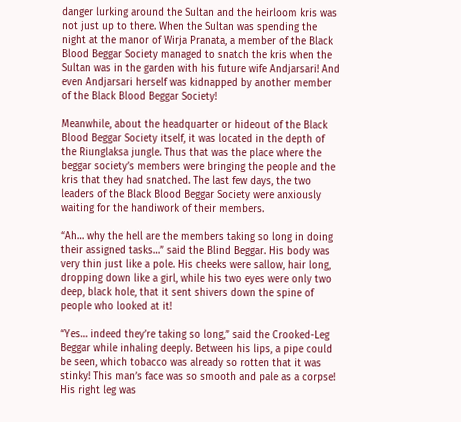danger lurking around the Sultan and the heirloom kris was not just up to there. When the Sultan was spending the night at the manor of Wirja Pranata, a member of the Black Blood Beggar Society managed to snatch the kris when the Sultan was in the garden with his future wife Andjarsari! And even Andjarsari herself was kidnapped by another member of the Black Blood Beggar Society!

Meanwhile, about the headquarter or hideout of the Black Blood Beggar Society itself, it was located in the depth of the Riunglaksa jungle. Thus that was the place where the beggar society’s members were bringing the people and the kris that they had snatched. The last few days, the two leaders of the Black Blood Beggar Society were anxiously waiting for the handiwork of their members.

“Ah… why the hell are the members taking so long in doing their assigned tasks…” said the Blind Beggar. His body was very thin just like a pole. His cheeks were sallow, hair long, dropping down like a girl, while his two eyes were only two deep, black hole, that it sent shivers down the spine of people who looked at it!

“Yes… indeed they’re taking so long,” said the Crooked-Leg Beggar while inhaling deeply. Between his lips, a pipe could be seen, which tobacco was already so rotten that it was stinky! This man’s face was so smooth and pale as a corpse! His right leg was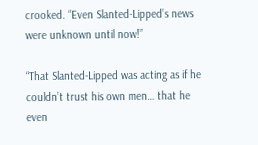crooked. “Even Slanted-Lipped’s news were unknown until now!”

“That Slanted-Lipped was acting as if he couldn’t trust his own men… that he even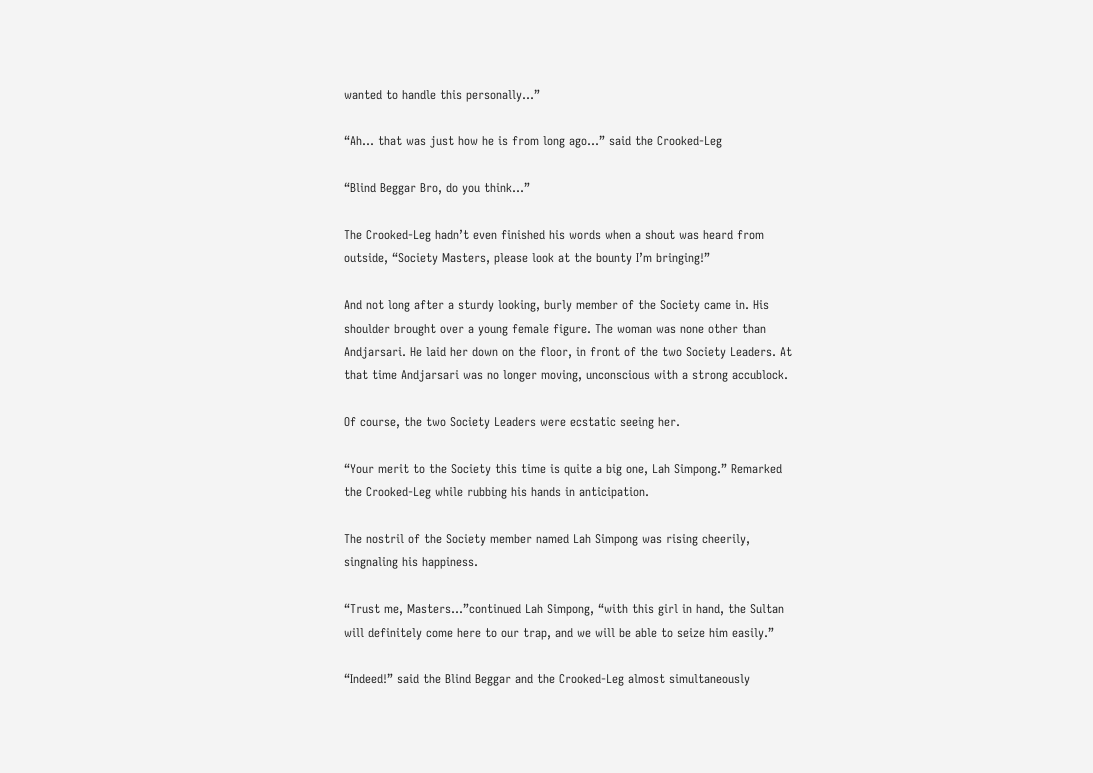wanted to handle this personally…”

“Ah… that was just how he is from long ago…” said the Crooked-Leg

“Blind Beggar Bro, do you think…”

The Crooked-Leg hadn’t even finished his words when a shout was heard from outside, “Society Masters, please look at the bounty I’m bringing!”

And not long after a sturdy looking, burly member of the Society came in. His shoulder brought over a young female figure. The woman was none other than Andjarsari. He laid her down on the floor, in front of the two Society Leaders. At that time Andjarsari was no longer moving, unconscious with a strong accublock.

Of course, the two Society Leaders were ecstatic seeing her.

“Your merit to the Society this time is quite a big one, Lah Simpong.” Remarked the Crooked-Leg while rubbing his hands in anticipation.

The nostril of the Society member named Lah Simpong was rising cheerily, singnaling his happiness.

“Trust me, Masters…”continued Lah Simpong, “with this girl in hand, the Sultan will definitely come here to our trap, and we will be able to seize him easily.”

“Indeed!” said the Blind Beggar and the Crooked-Leg almost simultaneously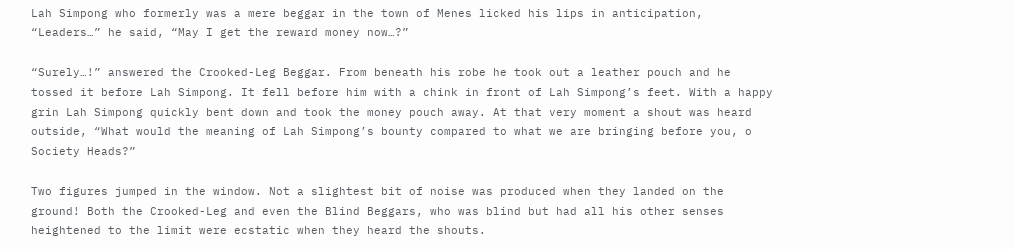Lah Simpong who formerly was a mere beggar in the town of Menes licked his lips in anticipation, “Leaders…” he said, “May I get the reward money now…?”

“Surely…!” answered the Crooked-Leg Beggar. From beneath his robe he took out a leather pouch and he tossed it before Lah Simpong. It fell before him with a chink in front of Lah Simpong’s feet. With a happy grin Lah Simpong quickly bent down and took the money pouch away. At that very moment a shout was heard outside, “What would the meaning of Lah Simpong’s bounty compared to what we are bringing before you, o Society Heads?”

Two figures jumped in the window. Not a slightest bit of noise was produced when they landed on the ground! Both the Crooked-Leg and even the Blind Beggars, who was blind but had all his other senses heightened to the limit were ecstatic when they heard the shouts.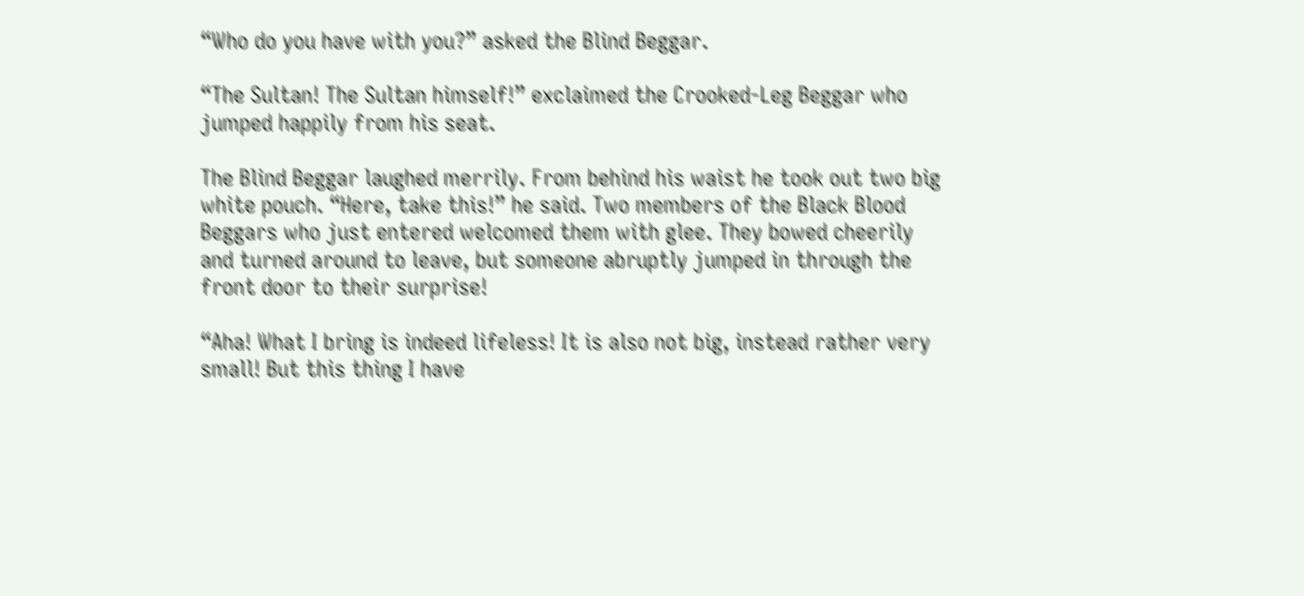“Who do you have with you?” asked the Blind Beggar.

“The Sultan! The Sultan himself!” exclaimed the Crooked-Leg Beggar who jumped happily from his seat.

The Blind Beggar laughed merrily. From behind his waist he took out two big white pouch. “Here, take this!” he said. Two members of the Black Blood Beggars who just entered welcomed them with glee. They bowed cheerily and turned around to leave, but someone abruptly jumped in through the front door to their surprise!

“Aha! What I bring is indeed lifeless! It is also not big, instead rather very small! But this thing I have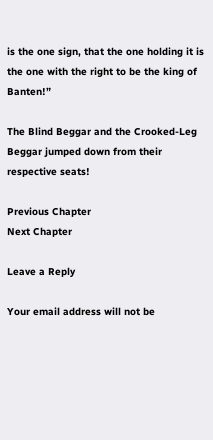is the one sign, that the one holding it is the one with the right to be the king of Banten!”

The Blind Beggar and the Crooked-Leg Beggar jumped down from their respective seats!

Previous Chapter
Next Chapter

Leave a Reply

Your email address will not be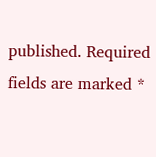published. Required fields are marked *